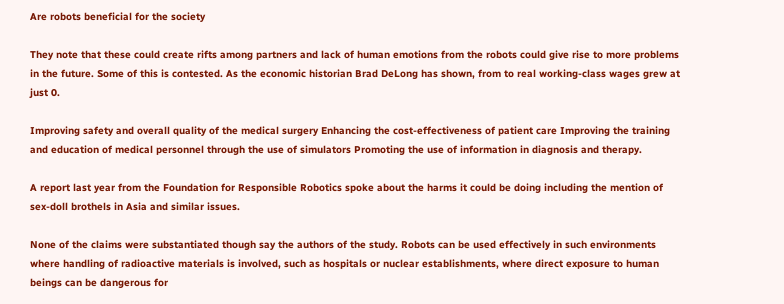Are robots beneficial for the society

They note that these could create rifts among partners and lack of human emotions from the robots could give rise to more problems in the future. Some of this is contested. As the economic historian Brad DeLong has shown, from to real working-class wages grew at just 0.

Improving safety and overall quality of the medical surgery Enhancing the cost-effectiveness of patient care Improving the training and education of medical personnel through the use of simulators Promoting the use of information in diagnosis and therapy.

A report last year from the Foundation for Responsible Robotics spoke about the harms it could be doing including the mention of sex-doll brothels in Asia and similar issues.

None of the claims were substantiated though say the authors of the study. Robots can be used effectively in such environments where handling of radioactive materials is involved, such as hospitals or nuclear establishments, where direct exposure to human beings can be dangerous for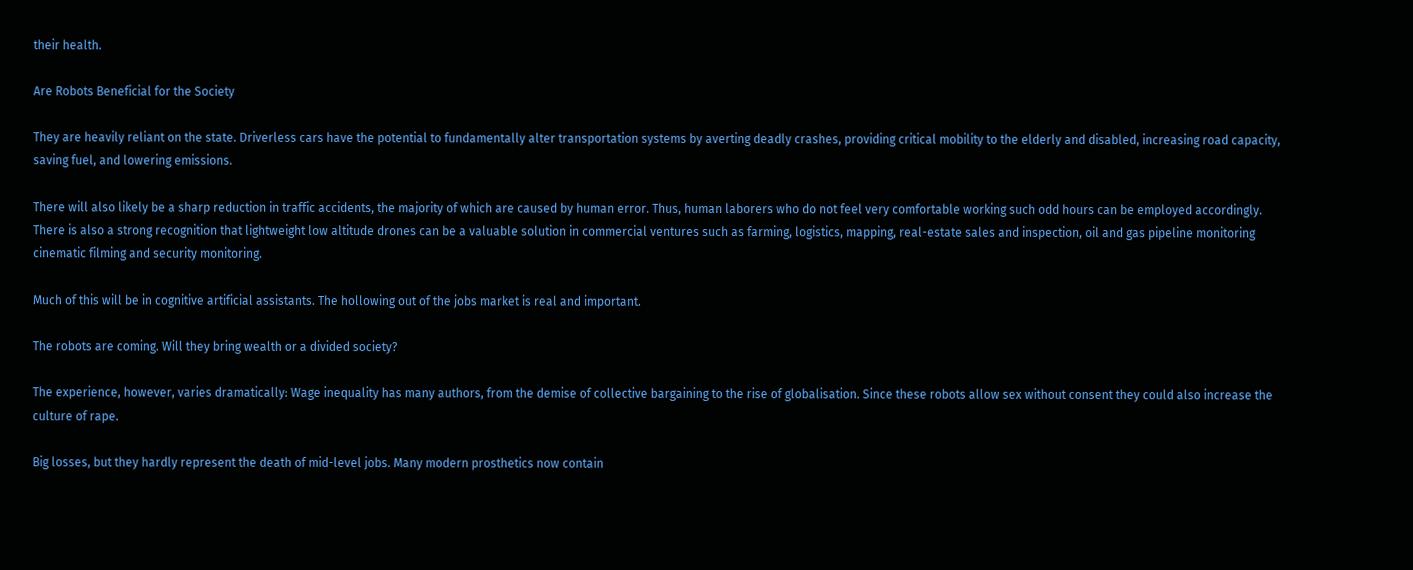their health.

Are Robots Beneficial for the Society

They are heavily reliant on the state. Driverless cars have the potential to fundamentally alter transportation systems by averting deadly crashes, providing critical mobility to the elderly and disabled, increasing road capacity, saving fuel, and lowering emissions.

There will also likely be a sharp reduction in traffic accidents, the majority of which are caused by human error. Thus, human laborers who do not feel very comfortable working such odd hours can be employed accordingly. There is also a strong recognition that lightweight low altitude drones can be a valuable solution in commercial ventures such as farming, logistics, mapping, real-estate sales and inspection, oil and gas pipeline monitoring cinematic filming and security monitoring.

Much of this will be in cognitive artificial assistants. The hollowing out of the jobs market is real and important.

The robots are coming. Will they bring wealth or a divided society?

The experience, however, varies dramatically: Wage inequality has many authors, from the demise of collective bargaining to the rise of globalisation. Since these robots allow sex without consent they could also increase the culture of rape.

Big losses, but they hardly represent the death of mid-level jobs. Many modern prosthetics now contain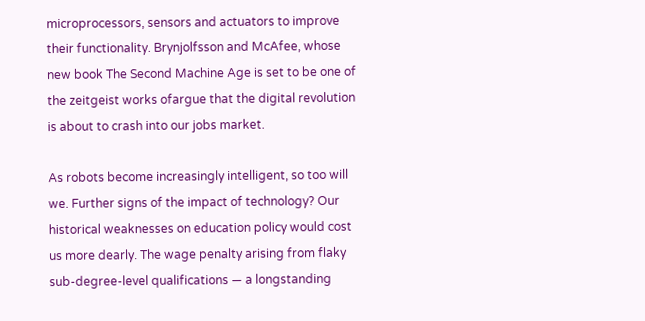microprocessors, sensors and actuators to improve their functionality. Brynjolfsson and McAfee, whose new book The Second Machine Age is set to be one of the zeitgeist works ofargue that the digital revolution is about to crash into our jobs market.

As robots become increasingly intelligent, so too will we. Further signs of the impact of technology? Our historical weaknesses on education policy would cost us more dearly. The wage penalty arising from flaky sub-degree-level qualifications — a longstanding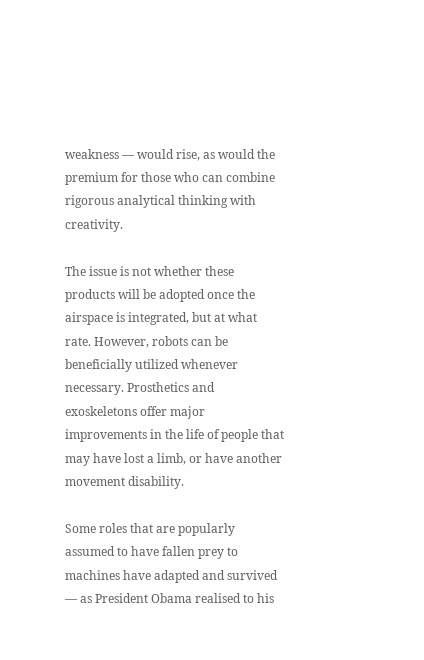weakness — would rise, as would the premium for those who can combine rigorous analytical thinking with creativity.

The issue is not whether these products will be adopted once the airspace is integrated, but at what rate. However, robots can be beneficially utilized whenever necessary. Prosthetics and exoskeletons offer major improvements in the life of people that may have lost a limb, or have another movement disability.

Some roles that are popularly assumed to have fallen prey to machines have adapted and survived — as President Obama realised to his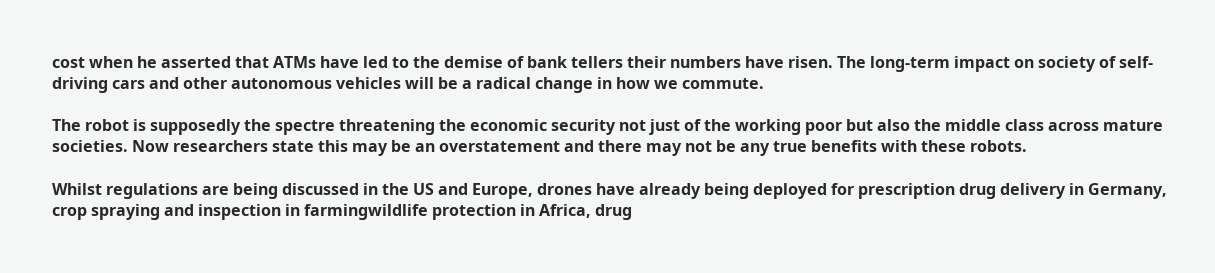cost when he asserted that ATMs have led to the demise of bank tellers their numbers have risen. The long-term impact on society of self-driving cars and other autonomous vehicles will be a radical change in how we commute.

The robot is supposedly the spectre threatening the economic security not just of the working poor but also the middle class across mature societies. Now researchers state this may be an overstatement and there may not be any true benefits with these robots.

Whilst regulations are being discussed in the US and Europe, drones have already being deployed for prescription drug delivery in Germany, crop spraying and inspection in farmingwildlife protection in Africa, drug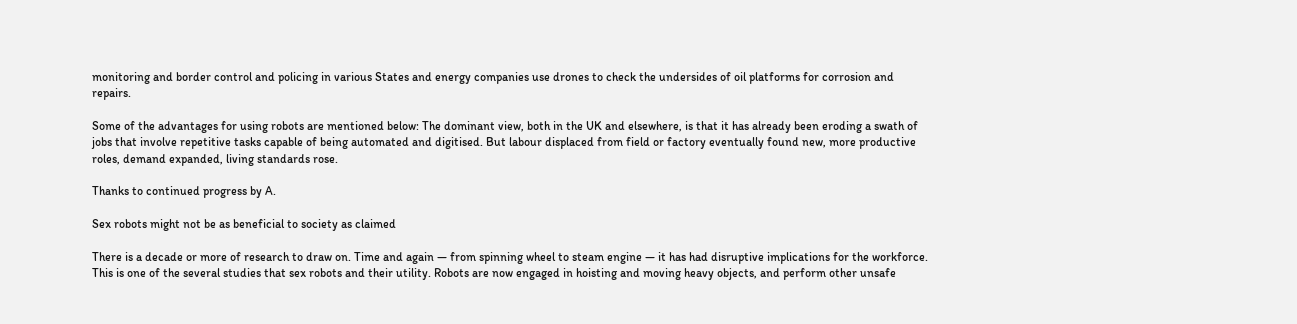monitoring and border control and policing in various States and energy companies use drones to check the undersides of oil platforms for corrosion and repairs.

Some of the advantages for using robots are mentioned below: The dominant view, both in the UK and elsewhere, is that it has already been eroding a swath of jobs that involve repetitive tasks capable of being automated and digitised. But labour displaced from field or factory eventually found new, more productive roles, demand expanded, living standards rose.

Thanks to continued progress by A.

Sex robots might not be as beneficial to society as claimed

There is a decade or more of research to draw on. Time and again — from spinning wheel to steam engine — it has had disruptive implications for the workforce. This is one of the several studies that sex robots and their utility. Robots are now engaged in hoisting and moving heavy objects, and perform other unsafe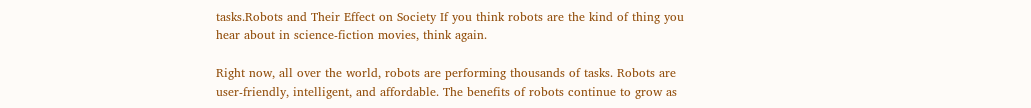tasks.Robots and Their Effect on Society If you think robots are the kind of thing you hear about in science-fiction movies, think again.

Right now, all over the world, robots are performing thousands of tasks. Robots are user-friendly, intelligent, and affordable. The benefits of robots continue to grow as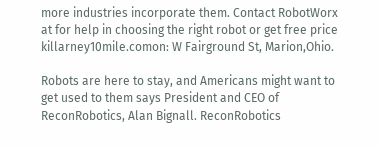more industries incorporate them. Contact RobotWorx at for help in choosing the right robot or get free price killarney10mile.comon: W Fairground St, Marion,Ohio.

Robots are here to stay, and Americans might want to get used to them says President and CEO of ReconRobotics, Alan Bignall. ReconRobotics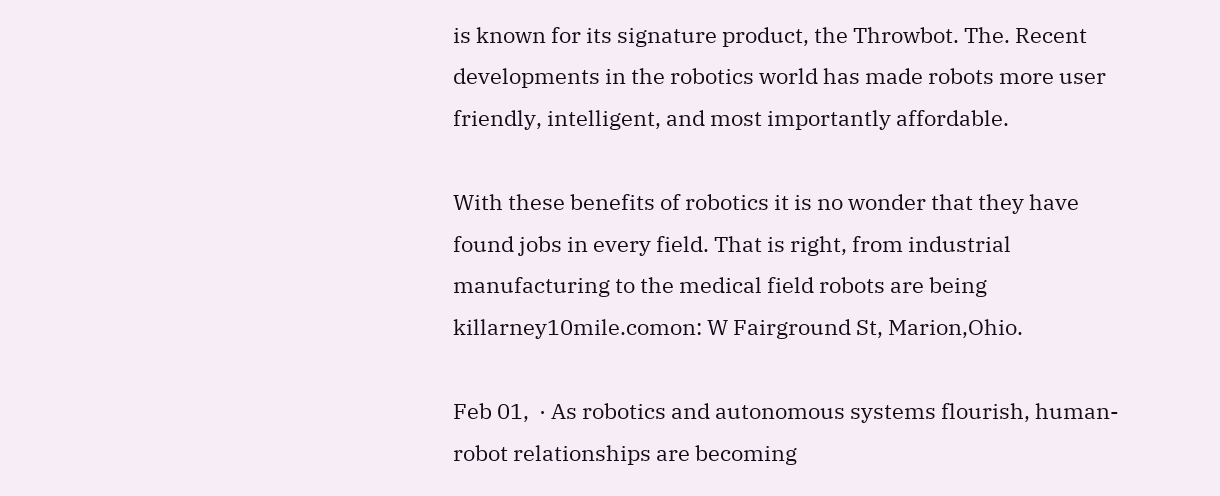is known for its signature product, the Throwbot. The. Recent developments in the robotics world has made robots more user friendly, intelligent, and most importantly affordable.

With these benefits of robotics it is no wonder that they have found jobs in every field. That is right, from industrial manufacturing to the medical field robots are being killarney10mile.comon: W Fairground St, Marion,Ohio.

Feb 01,  · As robotics and autonomous systems flourish, human-robot relationships are becoming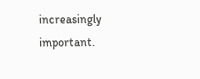increasingly important.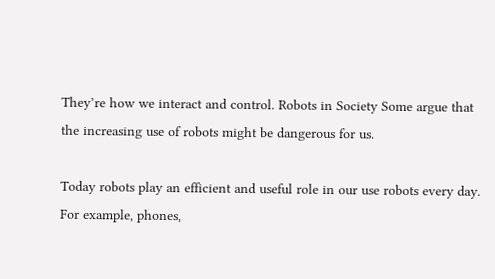They’re how we interact and control. Robots in Society Some argue that the increasing use of robots might be dangerous for us.

Today robots play an efficient and useful role in our use robots every day. For example, phones,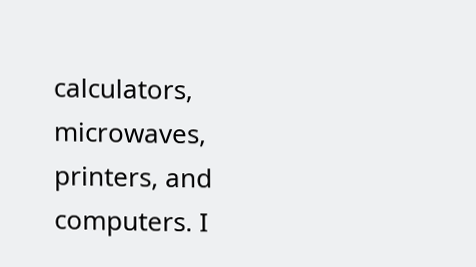calculators, microwaves, printers, and computers. I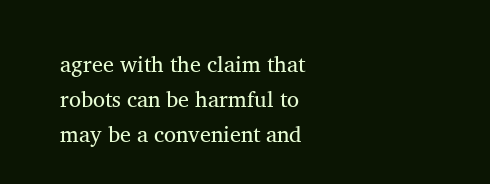agree with the claim that robots can be harmful to may be a convenient and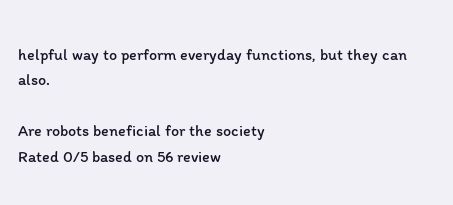helpful way to perform everyday functions, but they can also.

Are robots beneficial for the society
Rated 0/5 based on 56 review